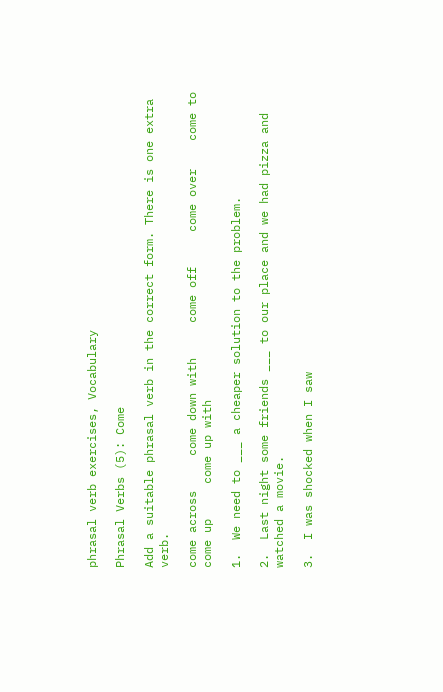phrasal verb exercises, Vocabulary

Phrasal Verbs (5): Come

Add a suitable phrasal verb in the correct form. There is one extra verb.

come across     come down with     come off     come over    come to
come up     come up with

1.  We need to ___ a cheaper solution to the problem.

2.  Last night some friends ___ to our place and we had pizza and watched a movie.

3.  I was shocked when I saw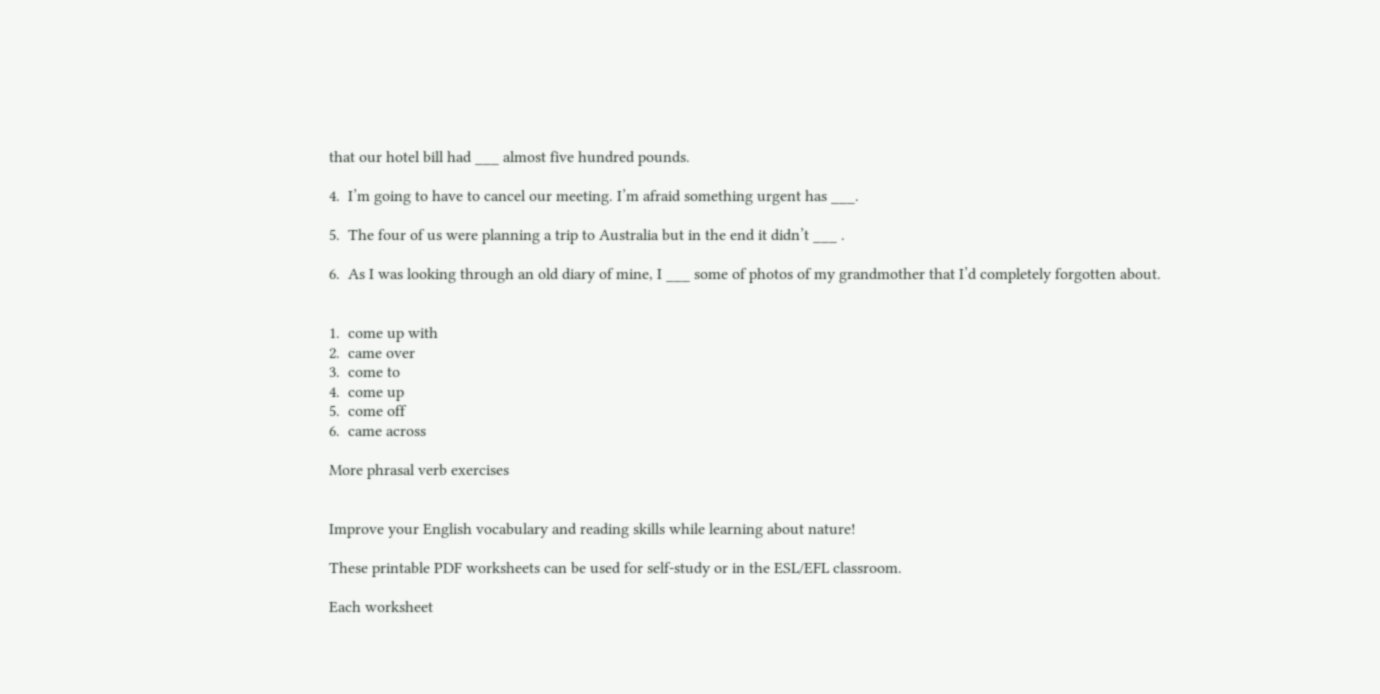that our hotel bill had ___ almost five hundred pounds.

4.  I’m going to have to cancel our meeting. I’m afraid something urgent has ___.

5.  The four of us were planning a trip to Australia but in the end it didn’t ___ .

6.  As I was looking through an old diary of mine, I ___ some of photos of my grandmother that I’d completely forgotten about.


1.  come up with
2.  came over
3.  come to
4.  come up
5.  come off
6.  came across

More phrasal verb exercises


Improve your English vocabulary and reading skills while learning about nature!

These printable PDF worksheets can be used for self-study or in the ESL/EFL classroom.

Each worksheet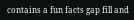contains a fun facts gap fill and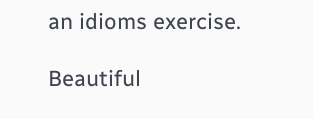an idioms exercise.

Beautiful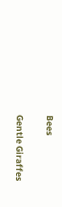Bees

Gentle Giraffes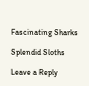Fascinating Sharks

Splendid Sloths

Leave a Reply